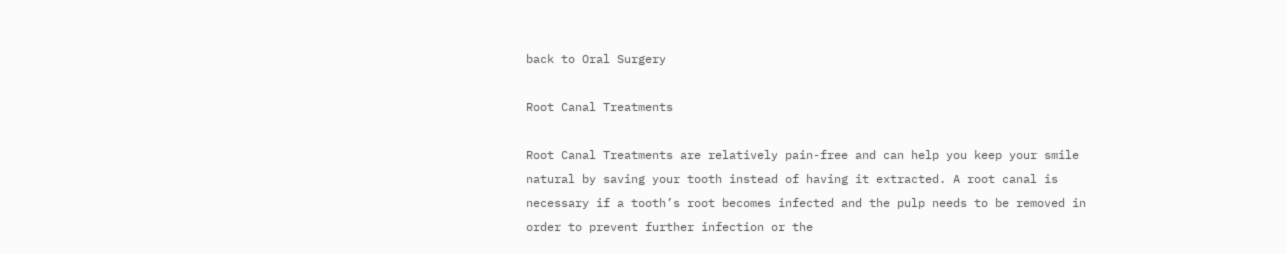back to Oral Surgery

Root Canal Treatments

Root Canal Treatments are relatively pain-free and can help you keep your smile natural by saving your tooth instead of having it extracted. A root canal is necessary if a tooth’s root becomes infected and the pulp needs to be removed in order to prevent further infection or the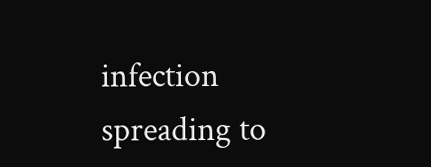infection spreading to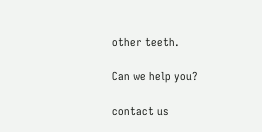other teeth.

Can we help you?

contact us